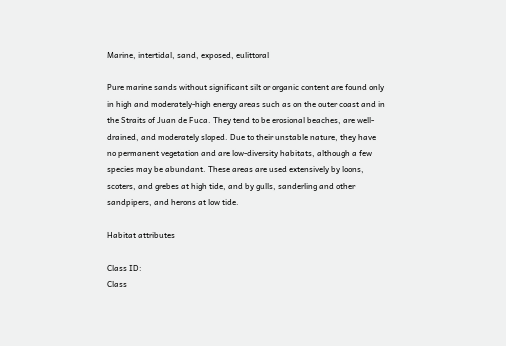Marine, intertidal, sand, exposed, eulittoral

Pure marine sands without significant silt or organic content are found only in high and moderately-high energy areas such as on the outer coast and in the Straits of Juan de Fuca. They tend to be erosional beaches, are well-drained, and moderately sloped. Due to their unstable nature, they have no permanent vegetation and are low-diversity habitats, although a few species may be abundant. These areas are used extensively by loons, scoters, and grebes at high tide, and by gulls, sanderling and other sandpipers, and herons at low tide.

Habitat attributes

Class ID:
Class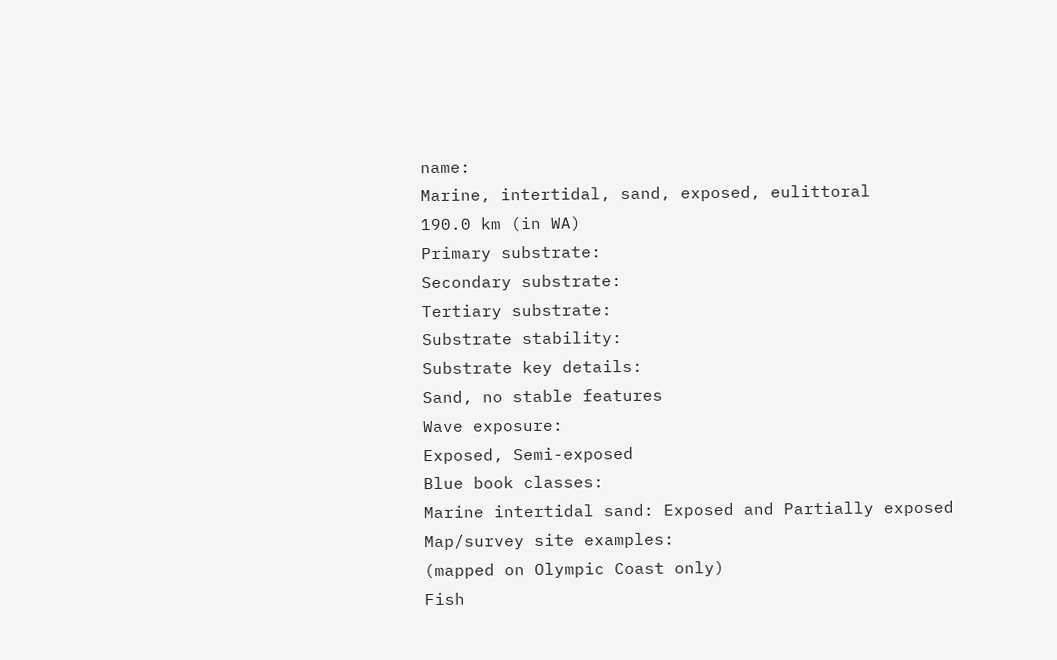name:
Marine, intertidal, sand, exposed, eulittoral
190.0 km (in WA)
Primary substrate:
Secondary substrate:
Tertiary substrate:
Substrate stability:
Substrate key details:
Sand, no stable features
Wave exposure:
Exposed, Semi-exposed
Blue book classes:
Marine intertidal sand: Exposed and Partially exposed
Map/survey site examples:
(mapped on Olympic Coast only)
Fish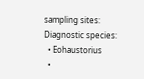sampling sites:
Diagnostic species:
  • Eohaustorius
  •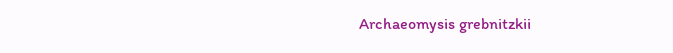Archaeomysis grebnitzkii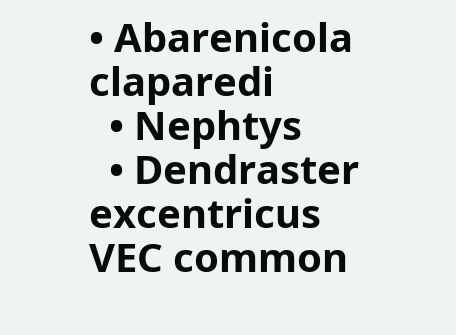• Abarenicola claparedi
  • Nephtys
  • Dendraster excentricus
VEC common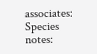associates:
Species notes: